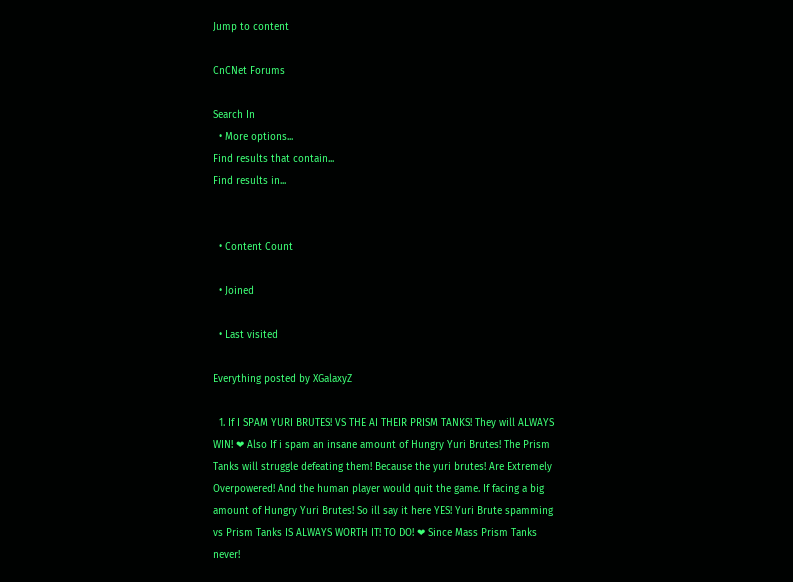Jump to content

CnCNet Forums

Search In
  • More options...
Find results that contain...
Find results in...


  • Content Count

  • Joined

  • Last visited

Everything posted by XGalaxyZ

  1. If I SPAM YURI BRUTES! VS THE AI THEIR PRISM TANKS! They will ALWAYS WIN! ❤ Also If i spam an insane amount of Hungry Yuri Brutes! The Prism Tanks will struggle defeating them! Because the yuri brutes! Are Extremely Overpowered! And the human player would quit the game. If facing a big amount of Hungry Yuri Brutes! So ill say it here YES! Yuri Brute spamming vs Prism Tanks IS ALWAYS WORTH IT! TO DO! ❤ Since Mass Prism Tanks never!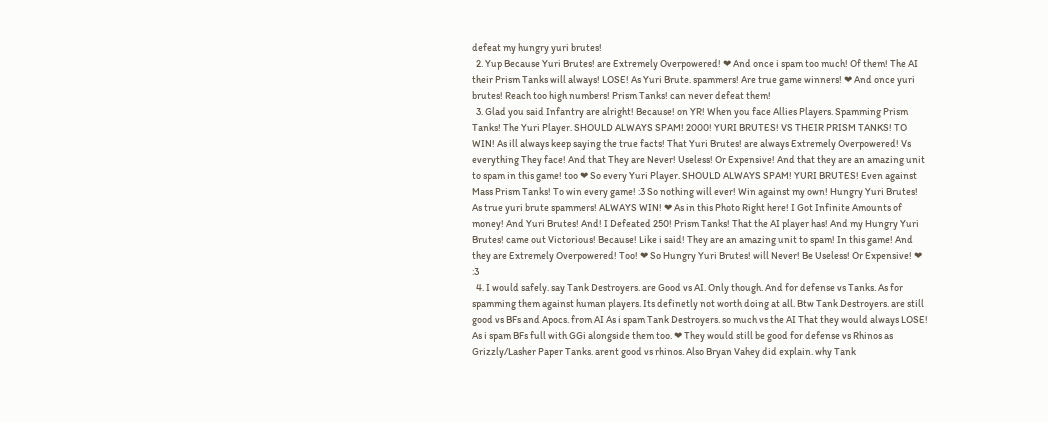defeat my hungry yuri brutes!
  2. Yup Because Yuri Brutes! are Extremely Overpowered! ❤ And once i spam too much! Of them! The AI their Prism Tanks will always! LOSE! As Yuri Brute. spammers! Are true game winners! ❤ And once yuri brutes! Reach too high numbers! Prism Tanks! can never defeat them!
  3. Glad you said Infantry are alright! Because! on YR! When you face Allies Players. Spamming Prism Tanks! The Yuri Player. SHOULD ALWAYS SPAM! 2000! YURI BRUTES! VS THEIR PRISM TANKS! TO WIN! As ill always keep saying the true facts! That Yuri Brutes! are always Extremely Overpowered! Vs everything They face! And that They are Never! Useless! Or Expensive! And that they are an amazing unit to spam in this game! too ❤ So every Yuri Player. SHOULD ALWAYS SPAM! YURI BRUTES! Even against Mass Prism Tanks! To win every game! :3 So nothing will ever! Win against my own! Hungry Yuri Brutes! As true yuri brute spammers! ALWAYS WIN! ❤ As in this Photo Right here! I Got Infinite Amounts of money! And Yuri Brutes! And! I Defeated 250! Prism Tanks! That the AI player has! And my Hungry Yuri Brutes! came out Victorious! Because! Like i said! They are an amazing unit to spam! In this game! And they are Extremely Overpowered! Too! ❤ So Hungry Yuri Brutes! will Never! Be Useless! Or Expensive! ❤ :3
  4. I would safely. say Tank Destroyers. are Good vs AI. Only though. And for defense vs Tanks. As for spamming them against human players. Its definetly not worth doing at all. Btw Tank Destroyers. are still good vs BFs and Apocs. from AI As i spam Tank Destroyers. so much vs the AI That they would always LOSE! As i spam BFs full with GGi alongside them too. ❤ They would still be good for defense vs Rhinos as Grizzly/Lasher Paper Tanks. arent good vs rhinos. Also Bryan Vahey did explain. why Tank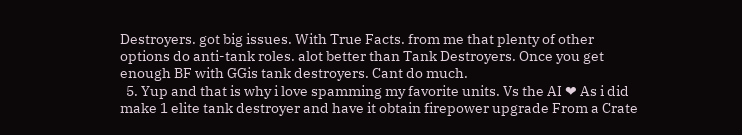Destroyers. got big issues. With True Facts. from me that plenty of other options do anti-tank roles. alot better than Tank Destroyers. Once you get enough BF with GGis tank destroyers. Cant do much.
  5. Yup and that is why i love spamming my favorite units. Vs the AI ❤ As i did make 1 elite tank destroyer and have it obtain firepower upgrade From a Crate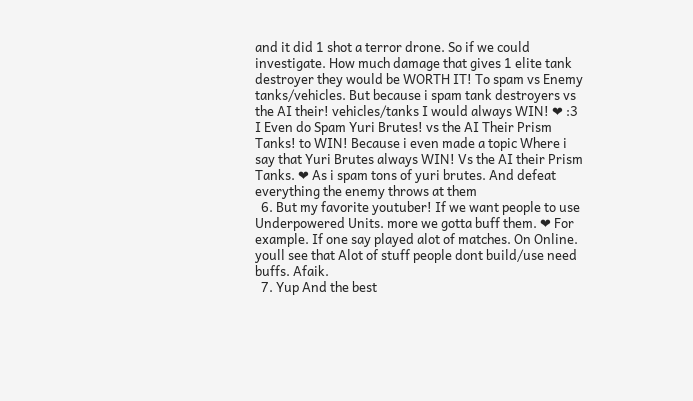and it did 1 shot a terror drone. So if we could investigate. How much damage that gives 1 elite tank destroyer they would be WORTH IT! To spam vs Enemy tanks/vehicles. But because i spam tank destroyers vs the AI their! vehicles/tanks I would always WIN! ❤ :3 I Even do Spam Yuri Brutes! vs the AI Their Prism Tanks! to WIN! Because i even made a topic Where i say that Yuri Brutes always WIN! Vs the AI their Prism Tanks. ❤ As i spam tons of yuri brutes. And defeat everything the enemy throws at them
  6. But my favorite youtuber! If we want people to use Underpowered Units. more we gotta buff them. ❤ For example. If one say played alot of matches. On Online. youll see that Alot of stuff people dont build/use need buffs. Afaik.
  7. Yup And the best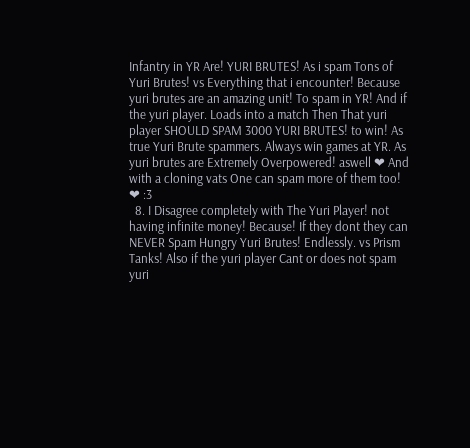Infantry in YR Are! YURI BRUTES! As i spam Tons of Yuri Brutes! vs Everything that i encounter! Because yuri brutes are an amazing unit! To spam in YR! And if the yuri player. Loads into a match Then That yuri player SHOULD SPAM 3000 YURI BRUTES! to win! As true Yuri Brute spammers. Always win games at YR. As yuri brutes are Extremely Overpowered! aswell ❤ And with a cloning vats One can spam more of them too! ❤ :3
  8. I Disagree completely with The Yuri Player! not having infinite money! Because! If they dont they can NEVER Spam Hungry Yuri Brutes! Endlessly. vs Prism Tanks! Also if the yuri player Cant or does not spam yuri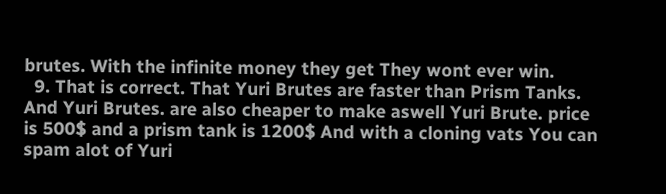brutes. With the infinite money they get They wont ever win.
  9. That is correct. That Yuri Brutes are faster than Prism Tanks. And Yuri Brutes. are also cheaper to make aswell Yuri Brute. price is 500$ and a prism tank is 1200$ And with a cloning vats You can spam alot of Yuri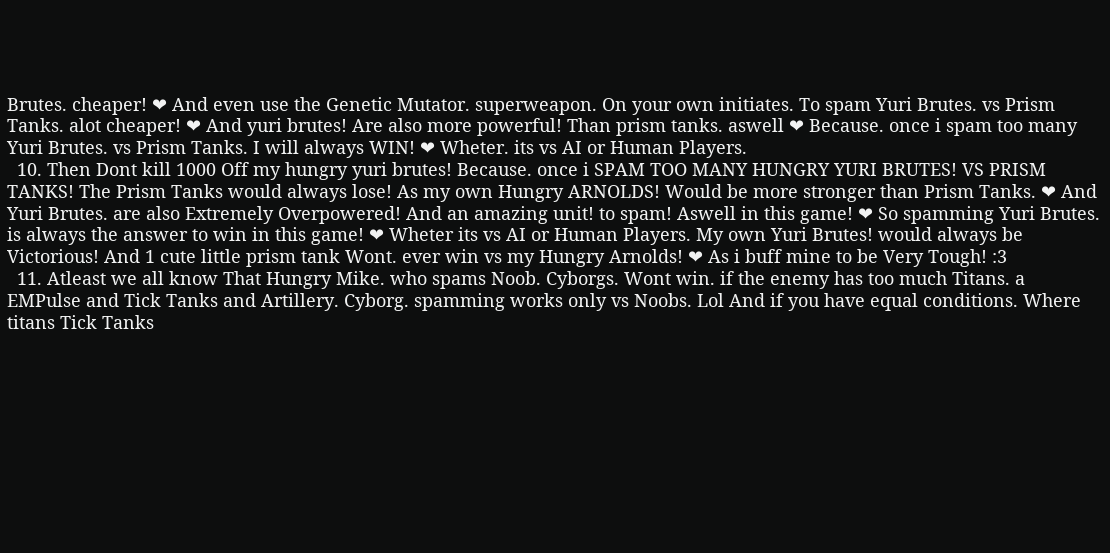Brutes. cheaper! ❤ And even use the Genetic Mutator. superweapon. On your own initiates. To spam Yuri Brutes. vs Prism Tanks. alot cheaper! ❤ And yuri brutes! Are also more powerful! Than prism tanks. aswell ❤ Because. once i spam too many Yuri Brutes. vs Prism Tanks. I will always WIN! ❤ Wheter. its vs AI or Human Players.
  10. Then Dont kill 1000 Off my hungry yuri brutes! Because. once i SPAM TOO MANY HUNGRY YURI BRUTES! VS PRISM TANKS! The Prism Tanks would always lose! As my own Hungry ARNOLDS! Would be more stronger than Prism Tanks. ❤ And Yuri Brutes. are also Extremely Overpowered! And an amazing unit! to spam! Aswell in this game! ❤ So spamming Yuri Brutes. is always the answer to win in this game! ❤ Wheter its vs AI or Human Players. My own Yuri Brutes! would always be Victorious! And 1 cute little prism tank Wont. ever win vs my Hungry Arnolds! ❤ As i buff mine to be Very Tough! :3
  11. Atleast we all know That Hungry Mike. who spams Noob. Cyborgs. Wont win. if the enemy has too much Titans. a EMPulse and Tick Tanks and Artillery. Cyborg. spamming works only vs Noobs. Lol And if you have equal conditions. Where titans Tick Tanks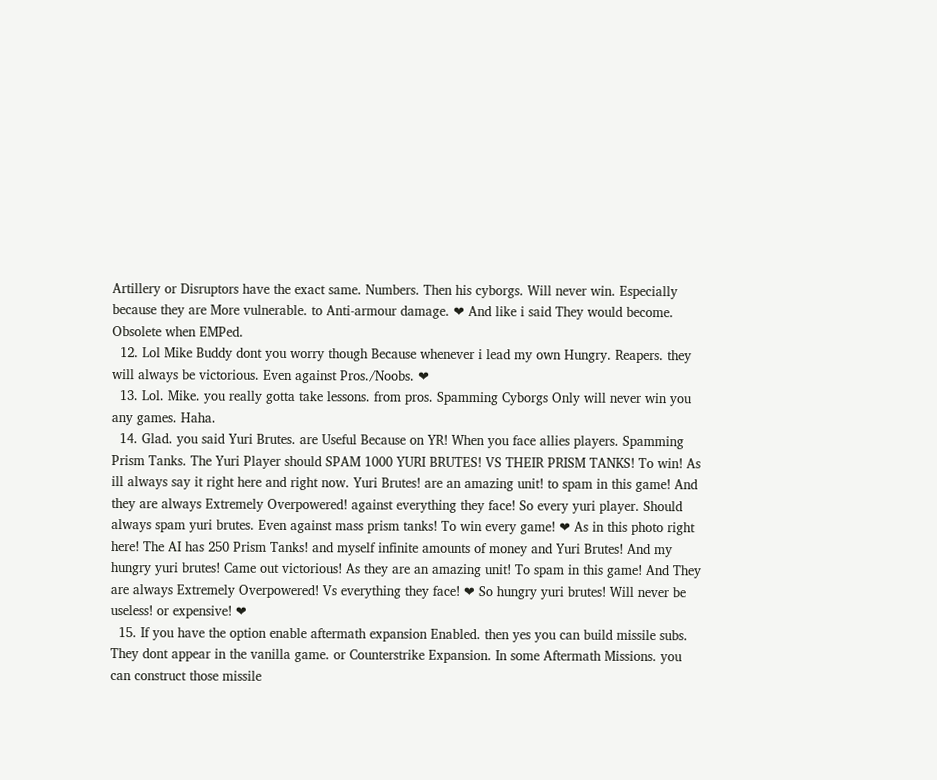Artillery or Disruptors have the exact same. Numbers. Then his cyborgs. Will never win. Especially because they are More vulnerable. to Anti-armour damage. ❤ And like i said They would become. Obsolete when EMPed.
  12. Lol Mike Buddy dont you worry though Because whenever i lead my own Hungry. Reapers. they will always be victorious. Even against Pros./Noobs. ❤
  13. Lol. Mike. you really gotta take lessons. from pros. Spamming Cyborgs Only will never win you any games. Haha.
  14. Glad. you said Yuri Brutes. are Useful Because on YR! When you face allies players. Spamming Prism Tanks. The Yuri Player should SPAM 1000 YURI BRUTES! VS THEIR PRISM TANKS! To win! As ill always say it right here and right now. Yuri Brutes! are an amazing unit! to spam in this game! And they are always Extremely Overpowered! against everything they face! So every yuri player. Should always spam yuri brutes. Even against mass prism tanks! To win every game! ❤ As in this photo right here! The AI has 250 Prism Tanks! and myself infinite amounts of money and Yuri Brutes! And my hungry yuri brutes! Came out victorious! As they are an amazing unit! To spam in this game! And They are always Extremely Overpowered! Vs everything they face! ❤ So hungry yuri brutes! Will never be useless! or expensive! ❤
  15. If you have the option enable aftermath expansion Enabled. then yes you can build missile subs. They dont appear in the vanilla game. or Counterstrike Expansion. In some Aftermath Missions. you can construct those missile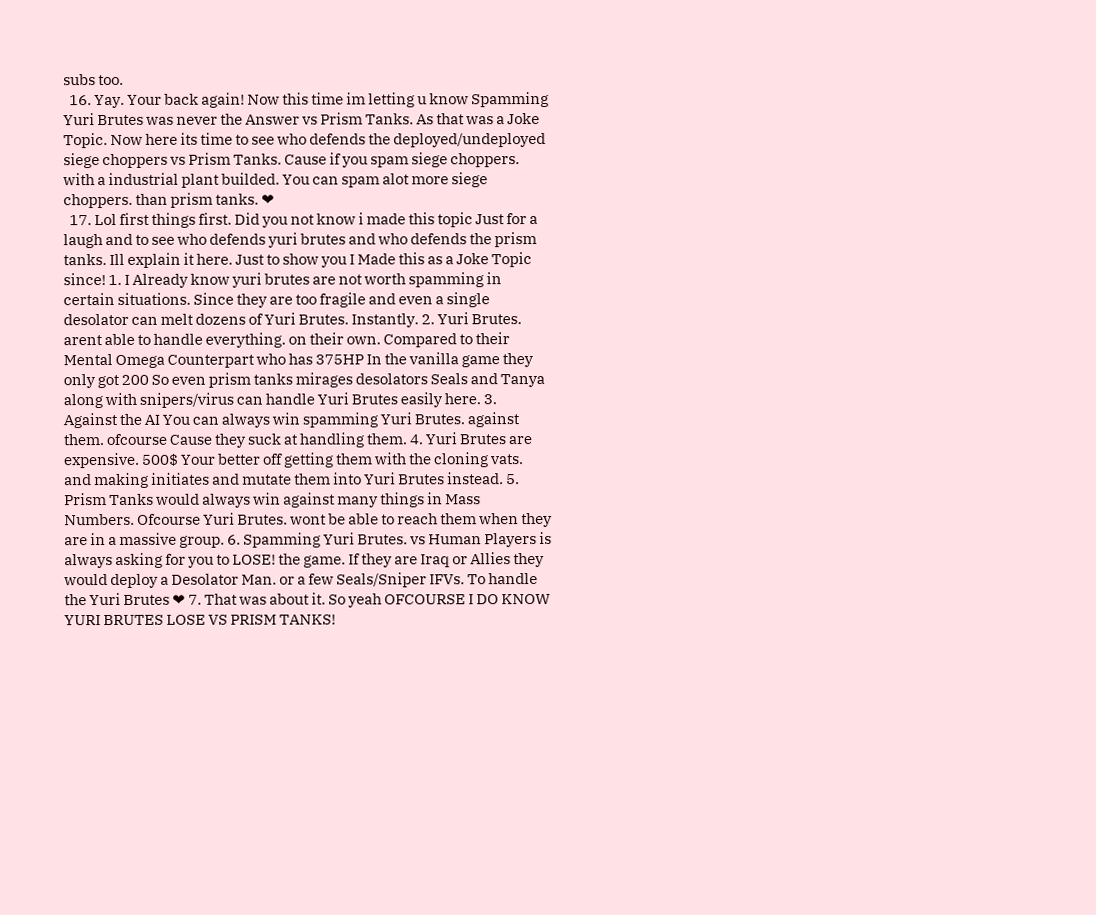subs too.
  16. Yay. Your back again! Now this time im letting u know Spamming Yuri Brutes was never the Answer vs Prism Tanks. As that was a Joke Topic. Now here its time to see who defends the deployed/undeployed siege choppers vs Prism Tanks. Cause if you spam siege choppers. with a industrial plant builded. You can spam alot more siege choppers. than prism tanks. ❤
  17. Lol first things first. Did you not know i made this topic Just for a laugh and to see who defends yuri brutes and who defends the prism tanks. Ill explain it here. Just to show you I Made this as a Joke Topic since! 1. I Already know yuri brutes are not worth spamming in certain situations. Since they are too fragile and even a single desolator can melt dozens of Yuri Brutes. Instantly. 2. Yuri Brutes. arent able to handle everything. on their own. Compared to their Mental Omega Counterpart who has 375HP In the vanilla game they only got 200 So even prism tanks mirages desolators Seals and Tanya along with snipers/virus can handle Yuri Brutes easily here. 3. Against the AI You can always win spamming Yuri Brutes. against them. ofcourse Cause they suck at handling them. 4. Yuri Brutes are expensive. 500$ Your better off getting them with the cloning vats. and making initiates and mutate them into Yuri Brutes instead. 5. Prism Tanks would always win against many things in Mass Numbers. Ofcourse Yuri Brutes. wont be able to reach them when they are in a massive group. 6. Spamming Yuri Brutes. vs Human Players is always asking for you to LOSE! the game. If they are Iraq or Allies they would deploy a Desolator Man. or a few Seals/Sniper IFVs. To handle the Yuri Brutes ❤ 7. That was about it. So yeah OFCOURSE I DO KNOW YURI BRUTES LOSE VS PRISM TANKS!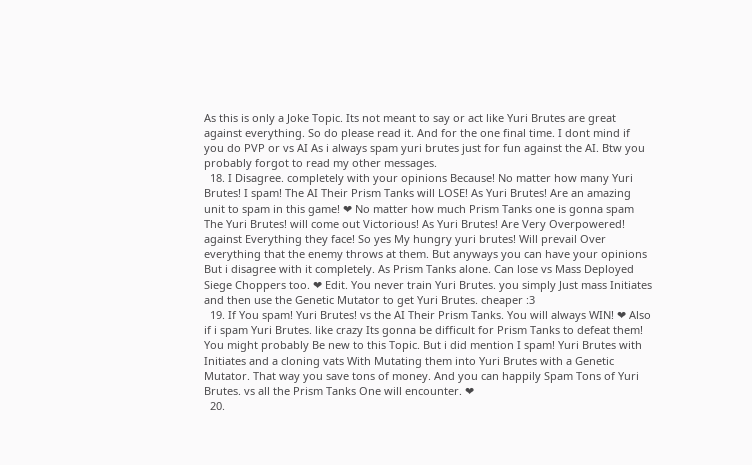As this is only a Joke Topic. Its not meant to say or act like Yuri Brutes are great against everything. So do please read it. And for the one final time. I dont mind if you do PVP or vs AI As i always spam yuri brutes just for fun against the AI. Btw you probably forgot to read my other messages.
  18. I Disagree. completely with your opinions Because! No matter how many Yuri Brutes! I spam! The AI Their Prism Tanks will LOSE! As Yuri Brutes! Are an amazing unit to spam in this game! ❤ No matter how much Prism Tanks one is gonna spam The Yuri Brutes! will come out Victorious! As Yuri Brutes! Are Very Overpowered! against Everything they face! So yes My hungry yuri brutes! Will prevail Over everything that the enemy throws at them. But anyways you can have your opinions But i disagree with it completely. As Prism Tanks alone. Can lose vs Mass Deployed Siege Choppers too. ❤ Edit. You never train Yuri Brutes. you simply Just mass Initiates and then use the Genetic Mutator to get Yuri Brutes. cheaper :3
  19. If You spam! Yuri Brutes! vs the AI Their Prism Tanks. You will always WIN! ❤ Also if i spam Yuri Brutes. like crazy Its gonna be difficult for Prism Tanks to defeat them! You might probably Be new to this Topic. But i did mention I spam! Yuri Brutes with Initiates and a cloning vats With Mutating them into Yuri Brutes with a Genetic Mutator. That way you save tons of money. And you can happily Spam Tons of Yuri Brutes. vs all the Prism Tanks One will encounter. ❤
  20.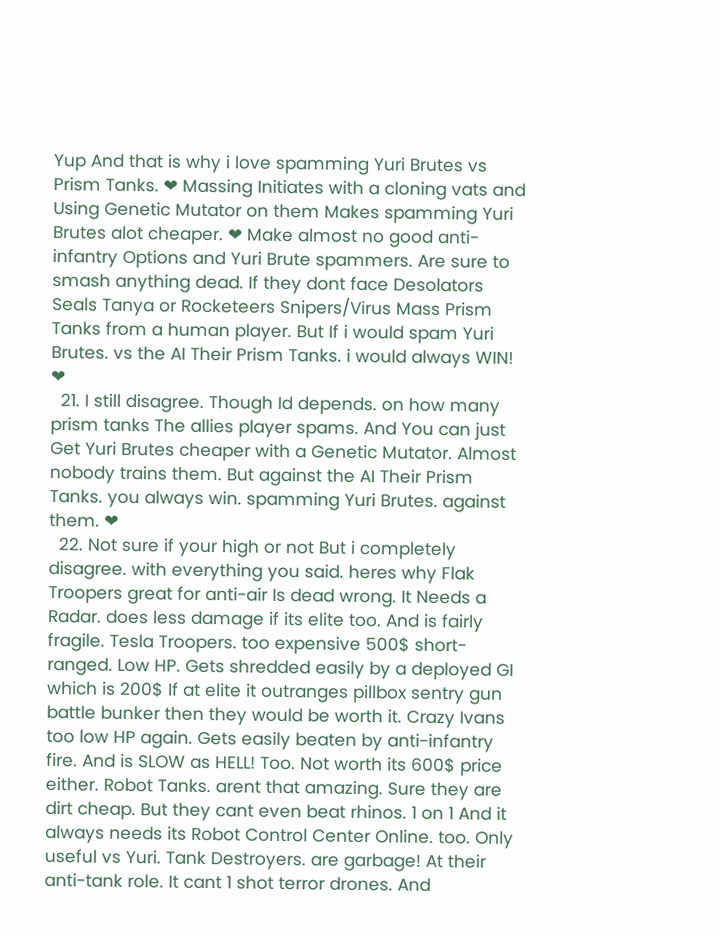Yup And that is why i love spamming Yuri Brutes vs Prism Tanks. ❤ Massing Initiates with a cloning vats and Using Genetic Mutator on them Makes spamming Yuri Brutes alot cheaper. ❤ Make almost no good anti-infantry Options and Yuri Brute spammers. Are sure to smash anything dead. If they dont face Desolators Seals Tanya or Rocketeers Snipers/Virus Mass Prism Tanks from a human player. But If i would spam Yuri Brutes. vs the AI Their Prism Tanks. i would always WIN! ❤
  21. I still disagree. Though Id depends. on how many prism tanks The allies player spams. And You can just Get Yuri Brutes cheaper with a Genetic Mutator. Almost nobody trains them. But against the AI Their Prism Tanks. you always win. spamming Yuri Brutes. against them. ❤
  22. Not sure if your high or not But i completely disagree. with everything you said. heres why Flak Troopers great for anti-air Is dead wrong. It Needs a Radar. does less damage if its elite too. And is fairly fragile. Tesla Troopers. too expensive 500$ short-ranged. Low HP. Gets shredded easily by a deployed GI which is 200$ If at elite it outranges pillbox sentry gun battle bunker then they would be worth it. Crazy Ivans too low HP again. Gets easily beaten by anti-infantry fire. And is SLOW as HELL! Too. Not worth its 600$ price either. Robot Tanks. arent that amazing. Sure they are dirt cheap. But they cant even beat rhinos. 1 on 1 And it always needs its Robot Control Center Online. too. Only useful vs Yuri. Tank Destroyers. are garbage! At their anti-tank role. It cant 1 shot terror drones. And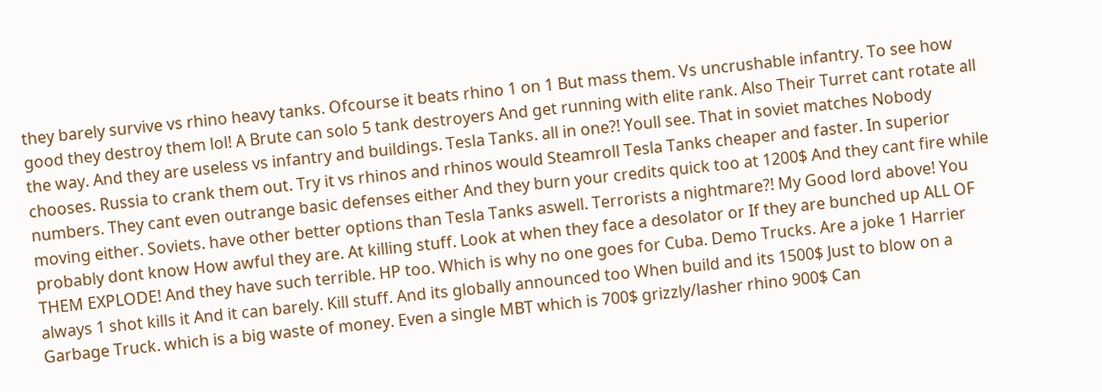they barely survive vs rhino heavy tanks. Ofcourse it beats rhino 1 on 1 But mass them. Vs uncrushable infantry. To see how good they destroy them lol! A Brute can solo 5 tank destroyers And get running with elite rank. Also Their Turret cant rotate all the way. And they are useless vs infantry and buildings. Tesla Tanks. all in one?! Youll see. That in soviet matches Nobody chooses. Russia to crank them out. Try it vs rhinos and rhinos would Steamroll Tesla Tanks cheaper and faster. In superior numbers. They cant even outrange basic defenses either And they burn your credits quick too at 1200$ And they cant fire while moving either. Soviets. have other better options than Tesla Tanks aswell. Terrorists a nightmare?! My Good lord above! You probably dont know How awful they are. At killing stuff. Look at when they face a desolator or If they are bunched up ALL OF THEM EXPLODE! And they have such terrible. HP too. Which is why no one goes for Cuba. Demo Trucks. Are a joke 1 Harrier always 1 shot kills it And it can barely. Kill stuff. And its globally announced too When build and its 1500$ Just to blow on a Garbage Truck. which is a big waste of money. Even a single MBT which is 700$ grizzly/lasher rhino 900$ Can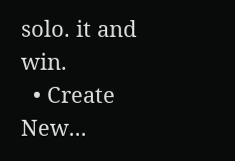solo. it and win.
  • Create New...